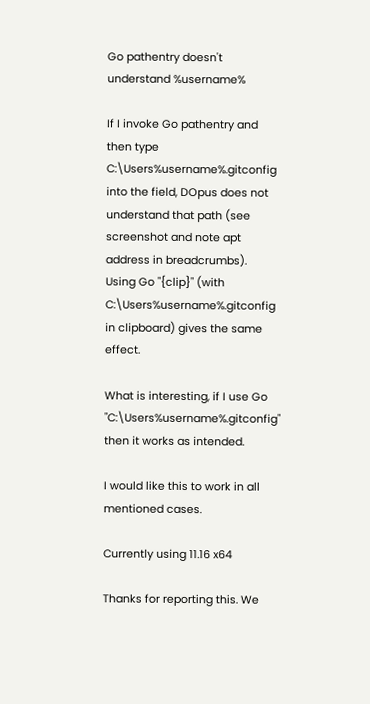Go pathentry doesn't understand %username%

If I invoke Go pathentry and then type C:\Users%username%.gitconfig into the field, DOpus does not understand that path (see screenshot and note apt address in breadcrumbs).
Using Go "{clip}" (with C:\Users%username%.gitconfig in clipboard) gives the same effect.

What is interesting, if I use Go "C:\Users%username%.gitconfig" then it works as intended.

I would like this to work in all mentioned cases.

Currently using 11.16 x64

Thanks for reporting this. We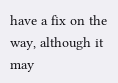have a fix on the way, although it may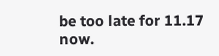be too late for 11.17 now.